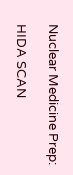Nuclear Medicine Prep:

HIDA SCAN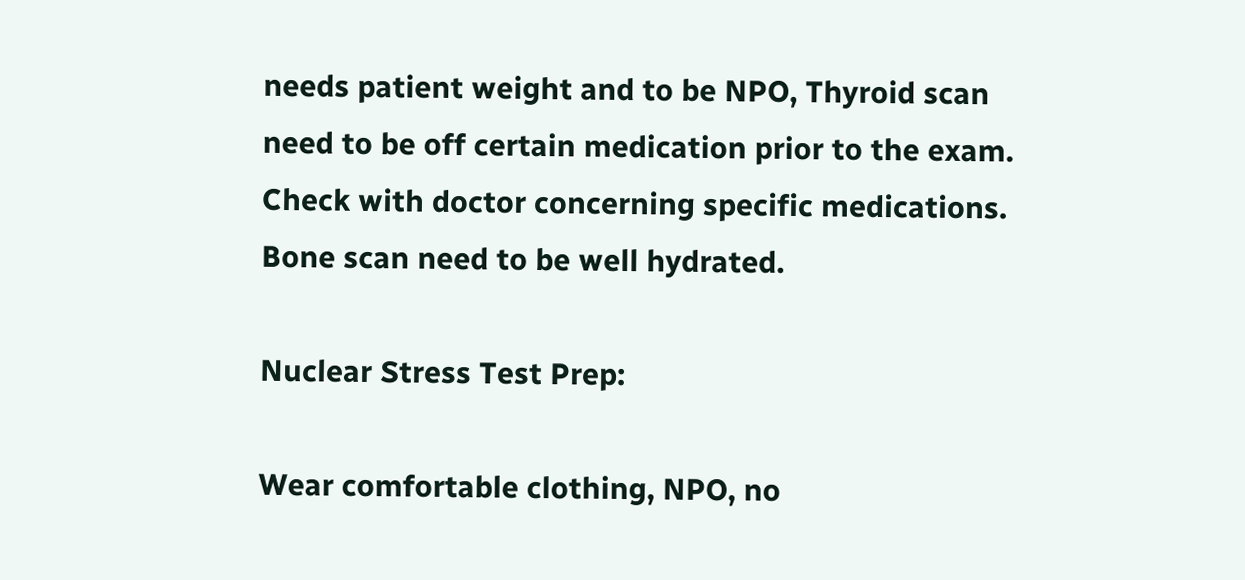needs patient weight and to be NPO, Thyroid scan need to be off certain medication prior to the exam. Check with doctor concerning specific medications. Bone scan need to be well hydrated.

Nuclear Stress Test Prep:

Wear comfortable clothing, NPO, no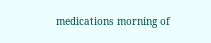medications morning of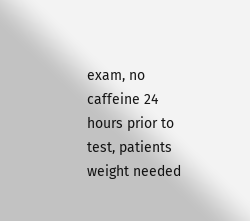exam, no caffeine 24 hours prior to test, patients weight needed